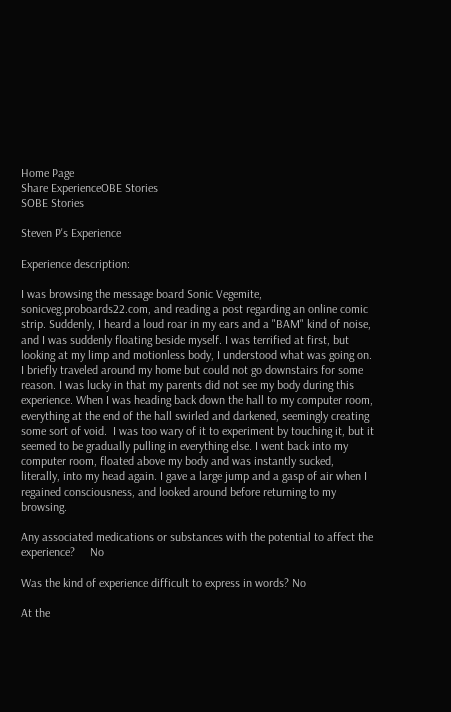Home Page
Share ExperienceOBE Stories
SOBE Stories

Steven P's Experience

Experience description:

I was browsing the message board Sonic Vegemite, sonicveg.proboards22.com, and reading a post regarding an online comic strip. Suddenly, I heard a loud roar in my ears and a "BAM" kind of noise, and I was suddenly floating beside myself. I was terrified at first, but looking at my limp and motionless body, I understood what was going on. I briefly traveled around my home but could not go downstairs for some reason. I was lucky in that my parents did not see my body during this experience. When I was heading back down the hall to my computer room, everything at the end of the hall swirled and darkened, seemingly creating some sort of void.  I was too wary of it to experiment by touching it, but it seemed to be gradually pulling in everything else. I went back into my computer room, floated above my body and was instantly sucked, literally, into my head again. I gave a large jump and a gasp of air when I regained consciousness, and looked around before returning to my browsing.

Any associated medications or substances with the potential to affect the experience?     No

Was the kind of experience difficult to express in words? No

At the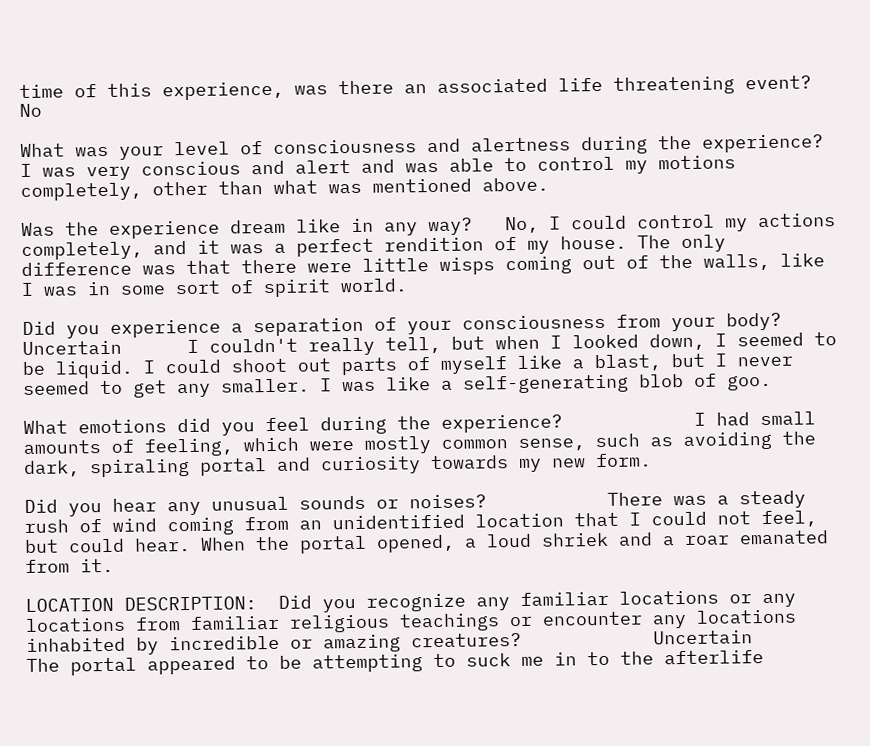time of this experience, was there an associated life threatening event?          No

What was your level of consciousness and alertness during the experience?           I was very conscious and alert and was able to control my motions completely, other than what was mentioned above.

Was the experience dream like in any way?   No, I could control my actions completely, and it was a perfect rendition of my house. The only difference was that there were little wisps coming out of the walls, like I was in some sort of spirit world.

Did you experience a separation of your consciousness from your body?     Uncertain      I couldn't really tell, but when I looked down, I seemed to be liquid. I could shoot out parts of myself like a blast, but I never seemed to get any smaller. I was like a self-generating blob of goo.

What emotions did you feel during the experience?            I had small amounts of feeling, which were mostly common sense, such as avoiding the dark, spiraling portal and curiosity towards my new form.

Did you hear any unusual sounds or noises?           There was a steady rush of wind coming from an unidentified location that I could not feel, but could hear. When the portal opened, a loud shriek and a roar emanated from it.

LOCATION DESCRIPTION:  Did you recognize any familiar locations or any locations from familiar religious teachings or encounter any locations inhabited by incredible or amazing creatures?            Uncertain      The portal appeared to be attempting to suck me in to the afterlife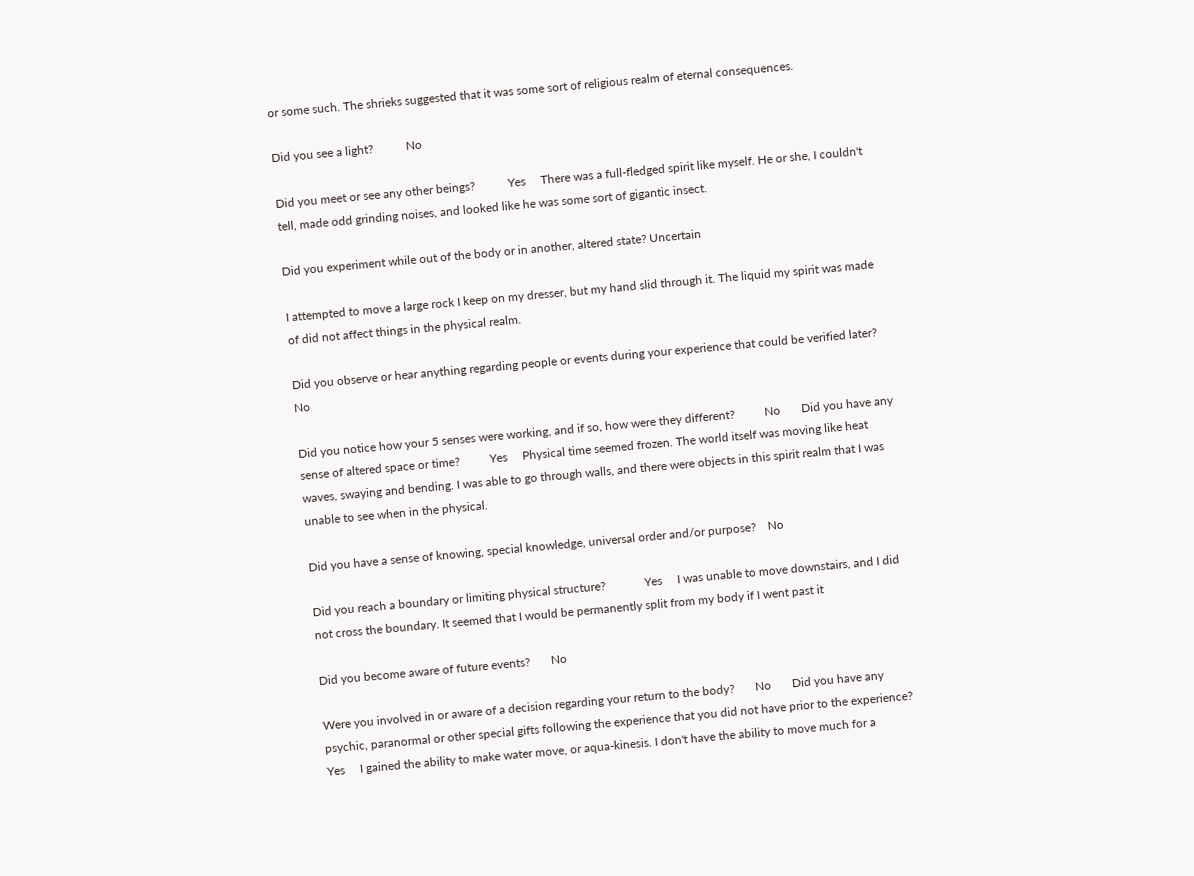or some such. The shrieks suggested that it was some sort of religious realm of eternal consequences.

Did you see a light?           No

Did you meet or see any other beings?           Yes     There was a full-fledged spirit like myself. He or she, I couldn't tell, made odd grinding noises, and looked like he was some sort of gigantic insect.

Did you experiment while out of the body or in another, altered state? Uncertain

I attempted to move a large rock I keep on my dresser, but my hand slid through it. The liquid my spirit was made of did not affect things in the physical realm.

Did you observe or hear anything regarding people or events during your experience that could be verified later?          No

Did you notice how your 5 senses were working, and if so, how were they different?          No       Did you have any sense of altered space or time?          Yes     Physical time seemed frozen. The world itself was moving like heat waves, swaying and bending. I was able to go through walls, and there were objects in this spirit realm that I was unable to see when in the physical.

Did you have a sense of knowing, special knowledge, universal order and/or purpose?    No

Did you reach a boundary or limiting physical structure?             Yes     I was unable to move downstairs, and I did not cross the boundary. It seemed that I would be permanently split from my body if I went past it

Did you become aware of future events?       No

Were you involved in or aware of a decision regarding your return to the body?       No       Did you have any psychic, paranormal or other special gifts following the experience that you did not have prior to the experience?   Yes     I gained the ability to make water move, or aqua-kinesis. I don't have the ability to move much for a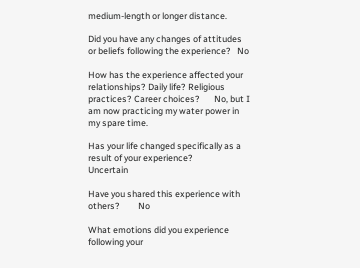medium-length or longer distance.

Did you have any changes of attitudes or beliefs following the experience?   No

How has the experience affected your relationships? Daily life? Religious practices? Career choices?       No, but I am now practicing my water power in my spare time.

Has your life changed specifically as a result of your experience?         Uncertain

Have you shared this experience with others?         No

What emotions did you experience following your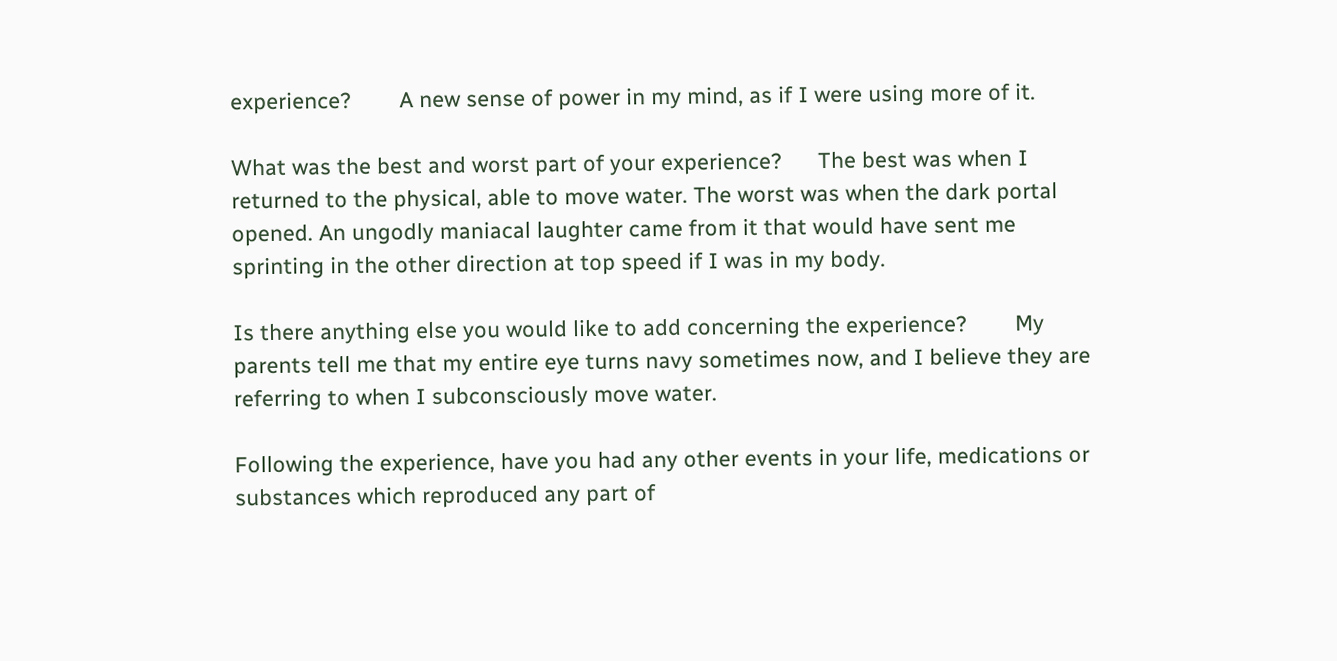experience?        A new sense of power in my mind, as if I were using more of it.

What was the best and worst part of your experience?      The best was when I returned to the physical, able to move water. The worst was when the dark portal opened. An ungodly maniacal laughter came from it that would have sent me sprinting in the other direction at top speed if I was in my body.

Is there anything else you would like to add concerning the experience?        My parents tell me that my entire eye turns navy sometimes now, and I believe they are referring to when I subconsciously move water.

Following the experience, have you had any other events in your life, medications or substances which reproduced any part of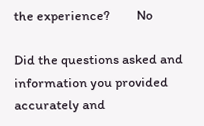the experience?         No

Did the questions asked and information you provided accurately and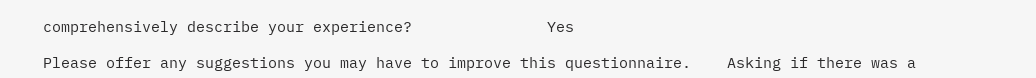comprehensively describe your experience?               Yes

Please offer any suggestions you may have to improve this questionnaire.    Asking if there was a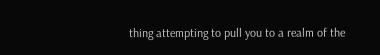thing attempting to pull you to a realm of the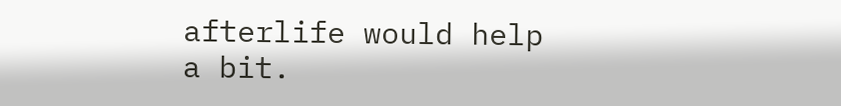afterlife would help a bit.